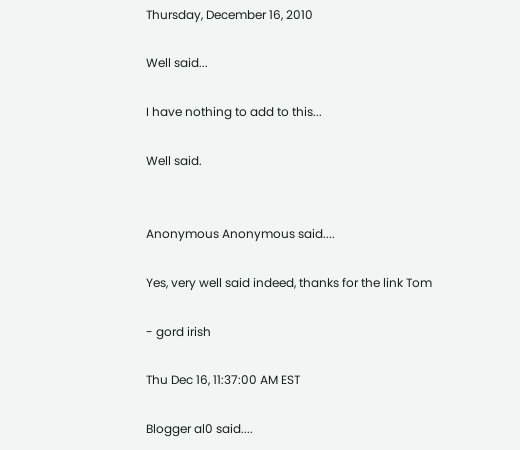Thursday, December 16, 2010

Well said...

I have nothing to add to this...

Well said.


Anonymous Anonymous said....

Yes, very well said indeed, thanks for the link Tom

- gord irish

Thu Dec 16, 11:37:00 AM EST

Blogger al0 said....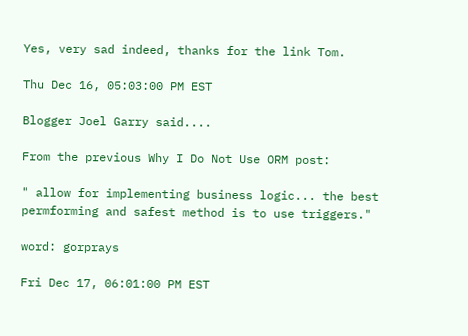Yes, very sad indeed, thanks for the link Tom.

Thu Dec 16, 05:03:00 PM EST

Blogger Joel Garry said....

From the previous Why I Do Not Use ORM post:

" allow for implementing business logic... the best permforming and safest method is to use triggers."

word: gorprays

Fri Dec 17, 06:01:00 PM EST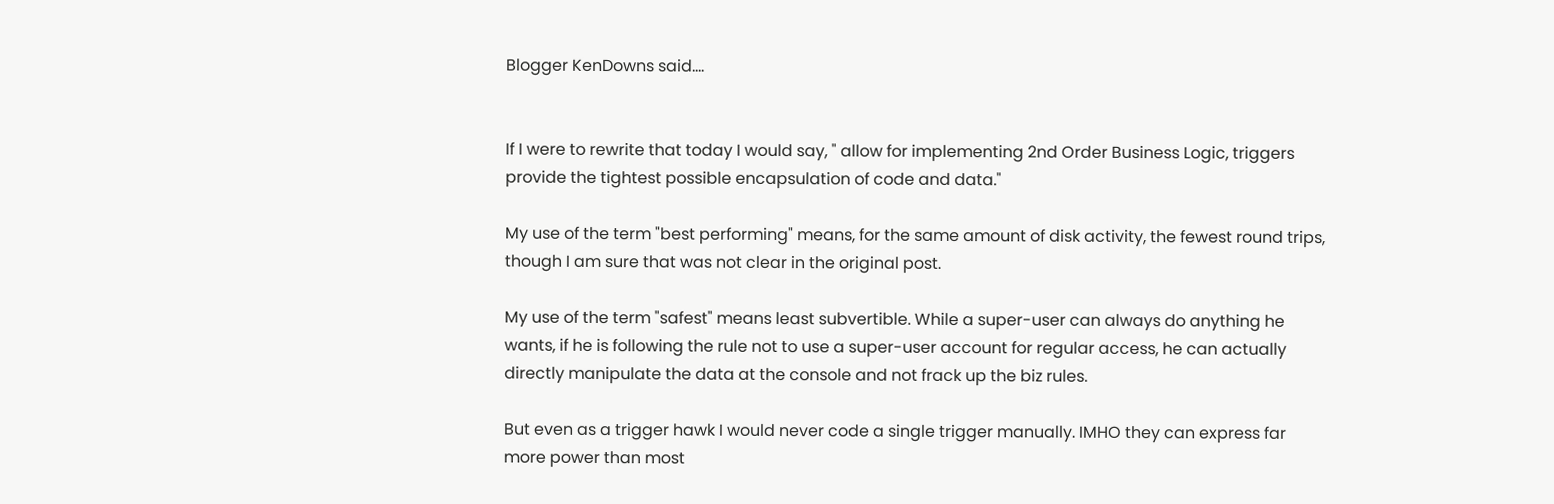Blogger KenDowns said....


If I were to rewrite that today I would say, " allow for implementing 2nd Order Business Logic, triggers provide the tightest possible encapsulation of code and data."

My use of the term "best performing" means, for the same amount of disk activity, the fewest round trips, though I am sure that was not clear in the original post.

My use of the term "safest" means least subvertible. While a super-user can always do anything he wants, if he is following the rule not to use a super-user account for regular access, he can actually directly manipulate the data at the console and not frack up the biz rules.

But even as a trigger hawk I would never code a single trigger manually. IMHO they can express far more power than most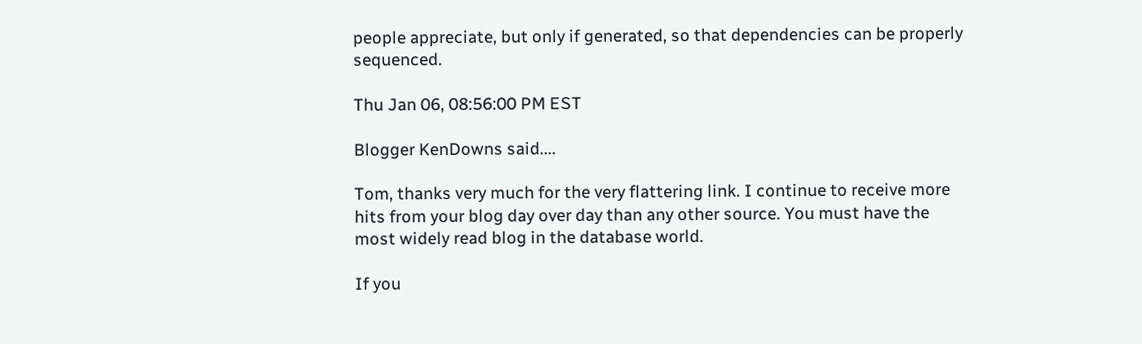people appreciate, but only if generated, so that dependencies can be properly sequenced.

Thu Jan 06, 08:56:00 PM EST

Blogger KenDowns said....

Tom, thanks very much for the very flattering link. I continue to receive more hits from your blog day over day than any other source. You must have the most widely read blog in the database world.

If you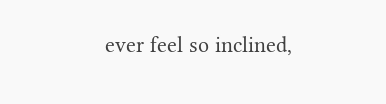ever feel so inclined,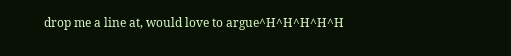drop me a line at, would love to argue^H^H^H^H^H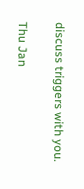discuss triggers with you.

Thu Jan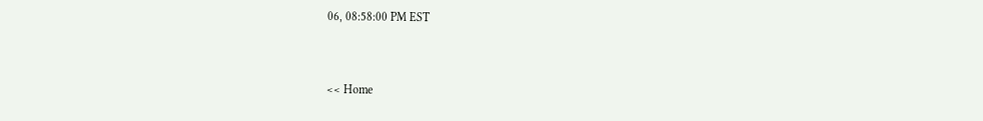06, 08:58:00 PM EST


<< Home